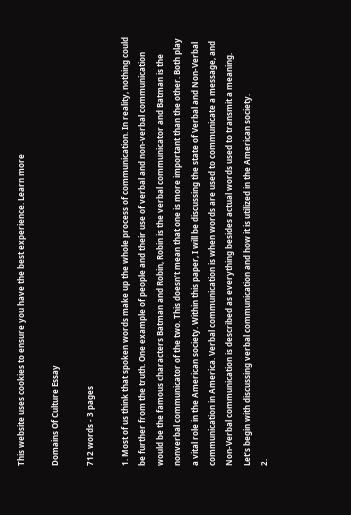This website uses cookies to ensure you have the best experience. Learn more

Domains Of Culture Essay

712 words - 3 pages

1. Most of us think that spoken words make up the whole process of communication. In reality, nothing could be further from the truth. One example of people and their use of verbal and non-verbal communication would be the famous characters Batman and Robin, Robin is the verbal communicator and Batman is the nonverbal communicator of the two. This doesn’t mean that one is more important than the other. Both play a vital role in the American society. Within this paper, I will be discussing the state of Verbal and Non-Verbal communication in America. Verbal communication is when words are used to communicate a message, and Non-Verbal communication is described as everything besides actual words used to transmit a meaning. Let’s begin with discussing verbal communication and how it is utilized in the American society.
2.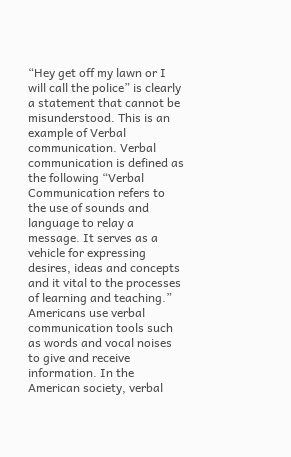“Hey get off my lawn or I will call the police” is clearly a statement that cannot be misunderstood. This is an example of Verbal communication. Verbal communication is defined as the following “Verbal Communication refers to the use of sounds and language to relay a message. It serves as a vehicle for expressing desires, ideas and concepts and it vital to the processes of learning and teaching.” Americans use verbal communication tools such as words and vocal noises to give and receive information. In the American society, verbal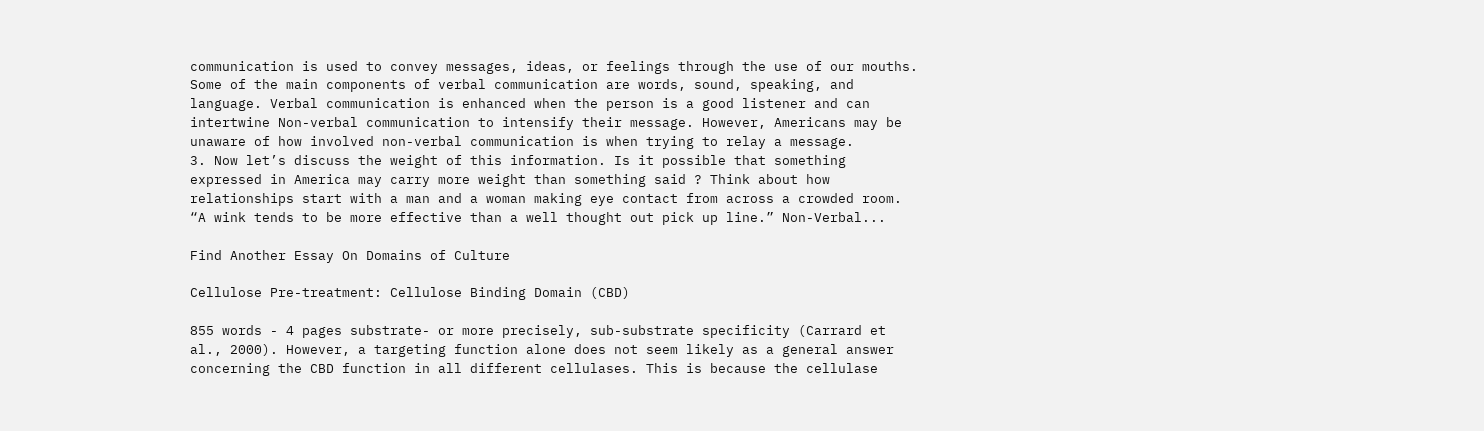communication is used to convey messages, ideas, or feelings through the use of our mouths. Some of the main components of verbal communication are words, sound, speaking, and language. Verbal communication is enhanced when the person is a good listener and can intertwine Non-verbal communication to intensify their message. However, Americans may be unaware of how involved non-verbal communication is when trying to relay a message.
3. Now let’s discuss the weight of this information. Is it possible that something expressed in America may carry more weight than something said ? Think about how relationships start with a man and a woman making eye contact from across a crowded room. “A wink tends to be more effective than a well thought out pick up line.” Non-Verbal...

Find Another Essay On Domains of Culture

Cellulose Pre-treatment: Cellulose Binding Domain (CBD)

855 words - 4 pages substrate- or more precisely, sub-substrate specificity (Carrard et al., 2000). However, a targeting function alone does not seem likely as a general answer concerning the CBD function in all different cellulases. This is because the cellulase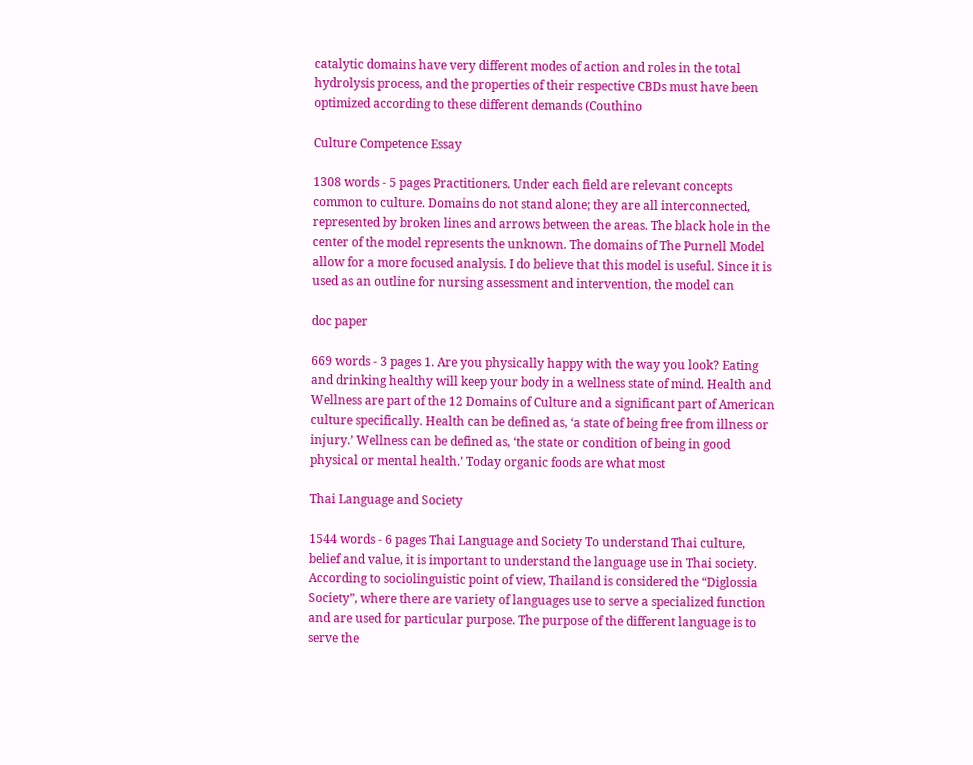catalytic domains have very different modes of action and roles in the total hydrolysis process, and the properties of their respective CBDs must have been optimized according to these different demands (Couthino

Culture Competence Essay

1308 words - 5 pages Practitioners. Under each field are relevant concepts common to culture. Domains do not stand alone; they are all interconnected, represented by broken lines and arrows between the areas. The black hole in the center of the model represents the unknown. The domains of The Purnell Model allow for a more focused analysis. I do believe that this model is useful. Since it is used as an outline for nursing assessment and intervention, the model can

doc paper

669 words - 3 pages 1. Are you physically happy with the way you look? Eating and drinking healthy will keep your body in a wellness state of mind. Health and Wellness are part of the 12 Domains of Culture and a significant part of American culture specifically. Health can be defined as, ‘a state of being free from illness or injury.’ Wellness can be defined as, ‘the state or condition of being in good physical or mental health.’ Today organic foods are what most

Thai Language and Society

1544 words - 6 pages Thai Language and Society To understand Thai culture, belief and value, it is important to understand the language use in Thai society. According to sociolinguistic point of view, Thailand is considered the “Diglossia Society”, where there are variety of languages use to serve a specialized function and are used for particular purpose. The purpose of the different language is to serve the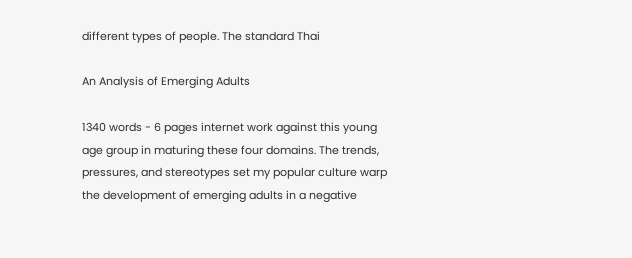different types of people. The standard Thai

An Analysis of Emerging Adults

1340 words - 6 pages internet work against this young age group in maturing these four domains. The trends, pressures, and stereotypes set my popular culture warp the development of emerging adults in a negative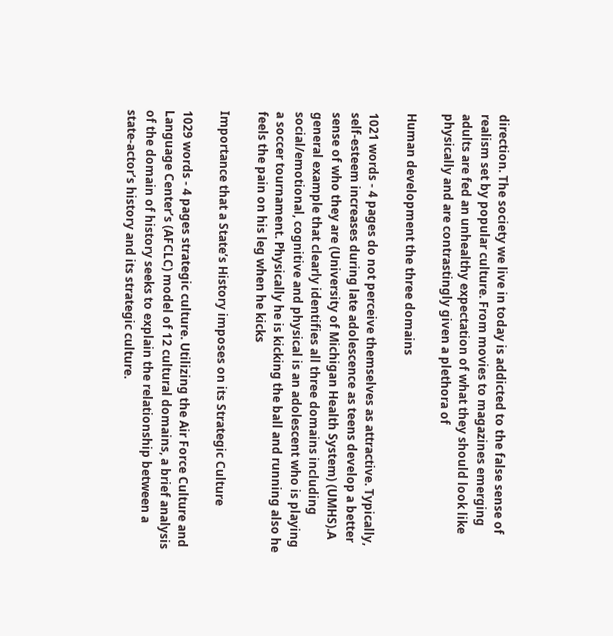direction. The society we live in today is addicted to the false sense of realism set by popular culture. From movies to magazines emerging adults are fed an unhealthy expectation of what they should look like physically and are contrastingly given a plethora of

Human development the three domains

1021 words - 4 pages do not perceive themselves as attractive. Typically, self-esteem increases during late adolescence as teens develop a better sense of who they are (University of Michigan Health System) (UMHS).A general example that clearly identifies all three domains including social/emotional, cognitive and physical is an adolescent who is playing a soccer tournament. Physically he is kicking the ball and running also he feels the pain on his leg when he kicks

Importance that a State’s History imposes on its Strategic Culture

1029 words - 4 pages strategic culture. Utilizing the Air Force Culture and Language Center’s (AFCLC) model of 12 cultural domains, a brief analysis of the domain of history seeks to explain the relationship between a state-actor’s history and its strategic culture.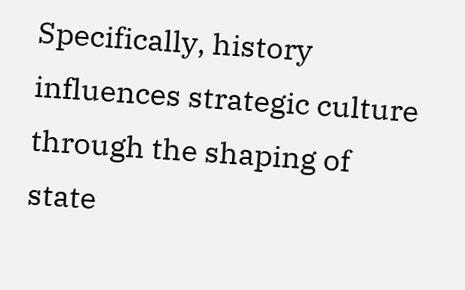Specifically, history influences strategic culture through the shaping of state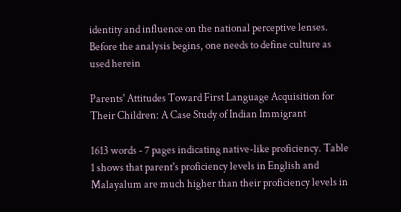identity and influence on the national perceptive lenses. Before the analysis begins, one needs to define culture as used herein

Parents' Attitudes Toward First Language Acquisition for Their Children: A Case Study of Indian Immigrant

1613 words - 7 pages indicating native-like proficiency. Table 1 shows that parent's proficiency levels in English and Malayalum are much higher than their proficiency levels in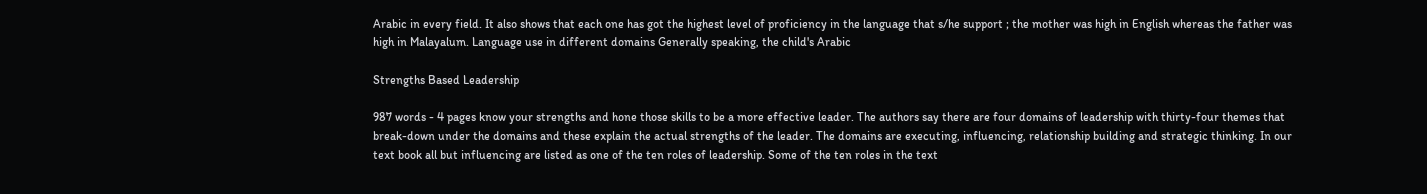Arabic in every field. It also shows that each one has got the highest level of proficiency in the language that s/he support ; the mother was high in English whereas the father was high in Malayalum. Language use in different domains Generally speaking, the child's Arabic

Strengths Based Leadership

987 words - 4 pages know your strengths and hone those skills to be a more effective leader. The authors say there are four domains of leadership with thirty-four themes that break-down under the domains and these explain the actual strengths of the leader. The domains are executing, influencing, relationship building and strategic thinking. In our text book all but influencing are listed as one of the ten roles of leadership. Some of the ten roles in the text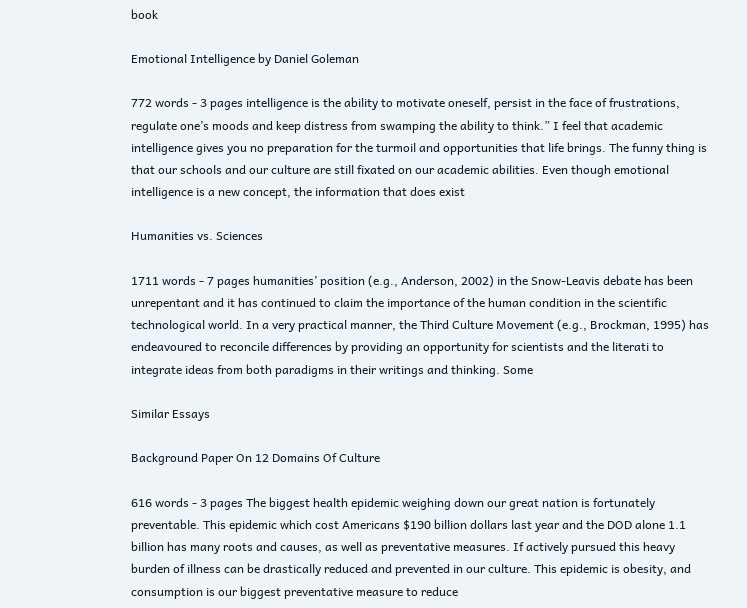book

Emotional Intelligence by Daniel Goleman

772 words - 3 pages intelligence is the ability to motivate oneself, persist in the face of frustrations, regulate one’s moods and keep distress from swamping the ability to think.” I feel that academic intelligence gives you no preparation for the turmoil and opportunities that life brings. The funny thing is that our schools and our culture are still fixated on our academic abilities. Even though emotional intelligence is a new concept, the information that does exist

Humanities vs. Sciences

1711 words - 7 pages humanities’ position (e.g., Anderson, 2002) in the Snow-Leavis debate has been unrepentant and it has continued to claim the importance of the human condition in the scientific technological world. In a very practical manner, the Third Culture Movement (e.g., Brockman, 1995) has endeavoured to reconcile differences by providing an opportunity for scientists and the literati to integrate ideas from both paradigms in their writings and thinking. Some

Similar Essays

Background Paper On 12 Domains Of Culture

616 words - 3 pages The biggest health epidemic weighing down our great nation is fortunately preventable. This epidemic which cost Americans $190 billion dollars last year and the DOD alone 1.1 billion has many roots and causes, as well as preventative measures. If actively pursued this heavy burden of illness can be drastically reduced and prevented in our culture. This epidemic is obesity, and consumption is our biggest preventative measure to reduce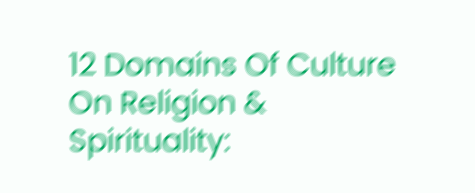12 Domains Of Culture On Religion & Spirituality: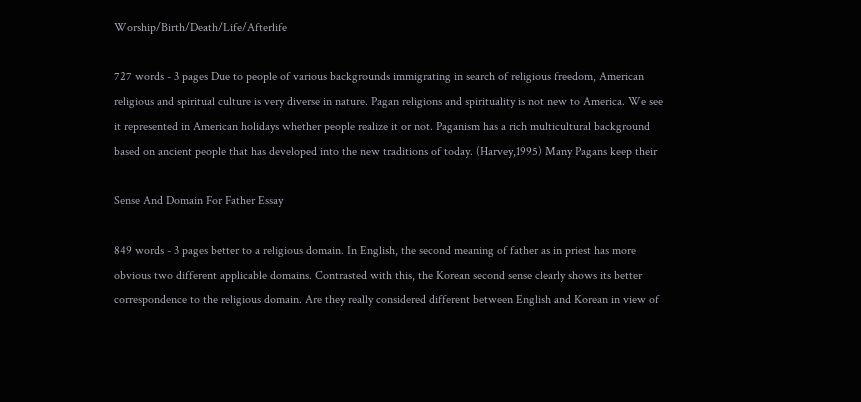Worship/Birth/Death/Life/Afterlife

727 words - 3 pages Due to people of various backgrounds immigrating in search of religious freedom, American religious and spiritual culture is very diverse in nature. Pagan religions and spirituality is not new to America. We see it represented in American holidays whether people realize it or not. Paganism has a rich multicultural background based on ancient people that has developed into the new traditions of today. (Harvey,1995) Many Pagans keep their

Sense And Domain For Father Essay

849 words - 3 pages better to a religious domain. In English, the second meaning of father as in priest has more obvious two different applicable domains. Contrasted with this, the Korean second sense clearly shows its better correspondence to the religious domain. Are they really considered different between English and Korean in view of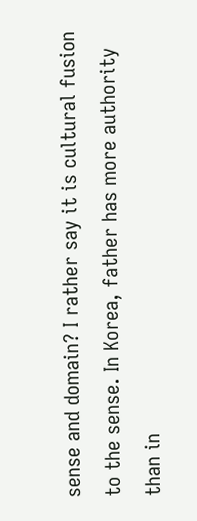sense and domain? I rather say it is cultural fusion to the sense. In Korea, father has more authority than in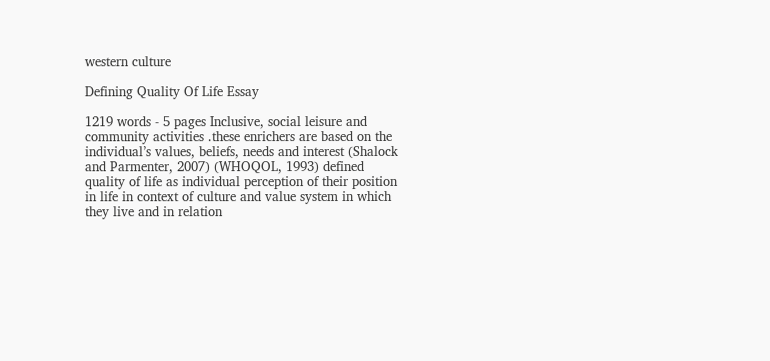western culture

Defining Quality Of Life Essay

1219 words - 5 pages Inclusive, social leisure and community activities .these enrichers are based on the individual’s values, beliefs, needs and interest (Shalock and Parmenter, 2007) (WHOQOL, 1993) defined quality of life as individual perception of their position in life in context of culture and value system in which they live and in relation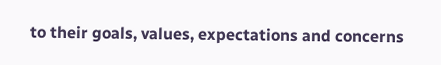to their goals, values, expectations and concerns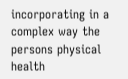incorporating in a complex way the persons physical health